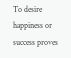To desire happiness or success proves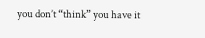you don’t “think” you have it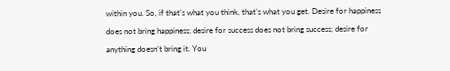within you. So, if that’s what you think, that’s what you get. Desire for happiness does not bring happiness; desire for success does not bring success; desire for anything doesn’t bring it. You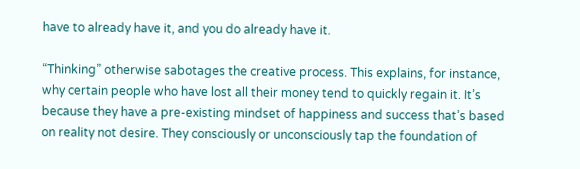have to already have it, and you do already have it.

“Thinking” otherwise sabotages the creative process. This explains, for instance, why certain people who have lost all their money tend to quickly regain it. It’s because they have a pre-existing mindset of happiness and success that’s based on reality not desire. They consciously or unconsciously tap the foundation of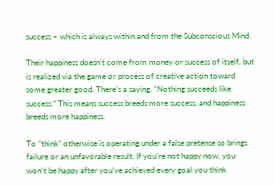success – which is always within and from the Subconscious Mind.

Their happiness doesn’t come from money or success of itself, but is realized via the game or process of creative action toward some greater good. There’s a saying, “Nothing succeeds like success.” This means success breeds more success, and happiness breeds more happiness.

To “think” otherwise is operating under a false pretense so brings failure or an unfavorable result. If you’re not happy now, you won’t be happy after you’ve achieved every goal you think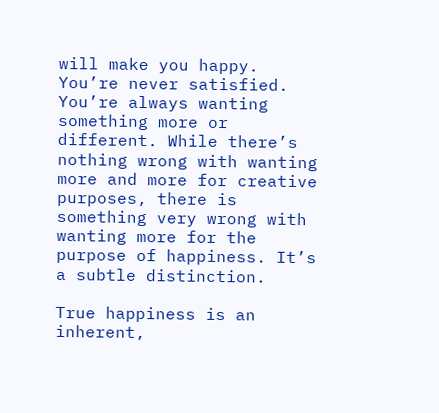will make you happy. You’re never satisfied. You’re always wanting something more or different. While there’s nothing wrong with wanting more and more for creative purposes, there is something very wrong with wanting more for the purpose of happiness. It’s a subtle distinction.

True happiness is an inherent,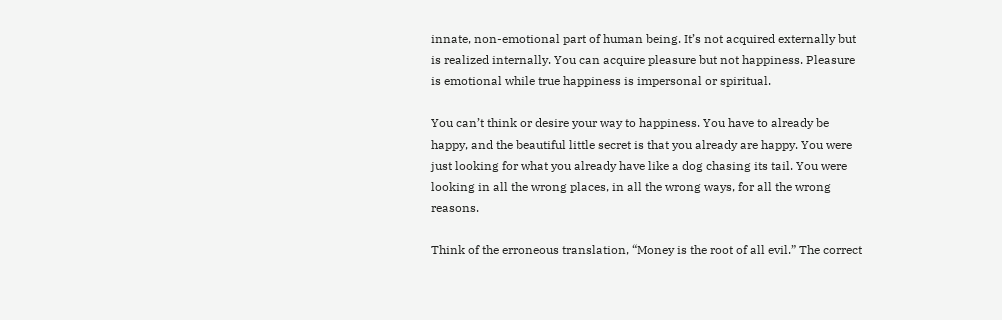innate, non-emotional part of human being. It’s not acquired externally but is realized internally. You can acquire pleasure but not happiness. Pleasure is emotional while true happiness is impersonal or spiritual.

You can’t think or desire your way to happiness. You have to already be happy, and the beautiful little secret is that you already are happy. You were just looking for what you already have like a dog chasing its tail. You were looking in all the wrong places, in all the wrong ways, for all the wrong reasons.

Think of the erroneous translation, “Money is the root of all evil.” The correct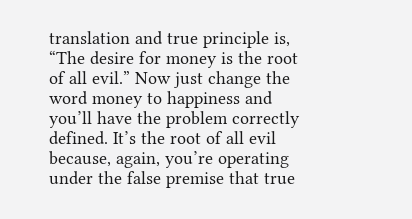translation and true principle is, “The desire for money is the root of all evil.” Now just change the word money to happiness and you’ll have the problem correctly defined. It’s the root of all evil because, again, you’re operating under the false premise that true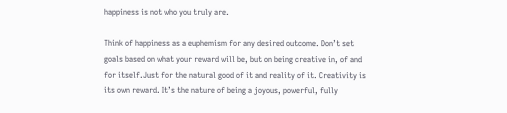happiness is not who you truly are.

Think of happiness as a euphemism for any desired outcome. Don’t set goals based on what your reward will be, but on being creative in, of and for itself.Just for the natural good of it and reality of it. Creativity is its own reward. It’s the nature of being a joyous, powerful, fully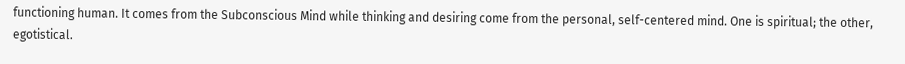functioning human. It comes from the Subconscious Mind while thinking and desiring come from the personal, self-centered mind. One is spiritual; the other, egotistical.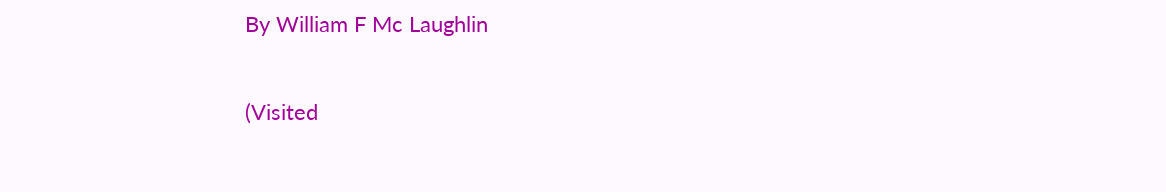By William F Mc Laughlin

(Visited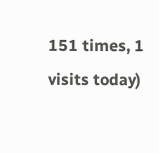151 times, 1 visits today)